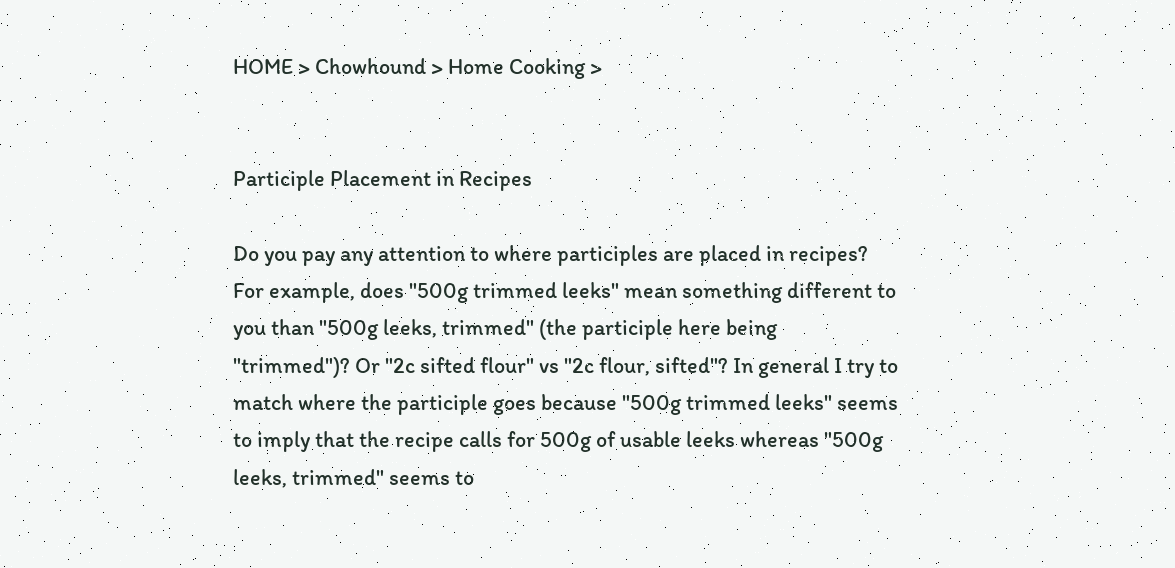HOME > Chowhound > Home Cooking >


Participle Placement in Recipes

Do you pay any attention to where participles are placed in recipes? For example, does "500g trimmed leeks" mean something different to you than "500g leeks, trimmed" (the participle here being "trimmed")? Or "2c sifted flour" vs "2c flour, sifted"? In general I try to match where the participle goes because "500g trimmed leeks" seems to imply that the recipe calls for 500g of usable leeks whereas "500g leeks, trimmed" seems to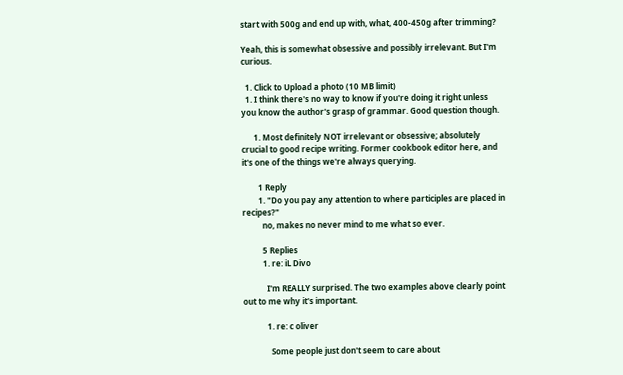start with 500g and end up with, what, 400-450g after trimming?

Yeah, this is somewhat obsessive and possibly irrelevant. But I'm curious.

  1. Click to Upload a photo (10 MB limit)
  1. I think there's no way to know if you're doing it right unless you know the author's grasp of grammar. Good question though.

      1. Most definitely NOT irrelevant or obsessive; absolutely crucial to good recipe writing. Former cookbook editor here, and it's one of the things we're always querying.

        1 Reply
        1. "Do you pay any attention to where participles are placed in recipes?"
          no, makes no never mind to me what so ever.

          5 Replies
          1. re: iL Divo

            I'm REALLY surprised. The two examples above clearly point out to me why it's important.

            1. re: c oliver

              Some people just don't seem to care about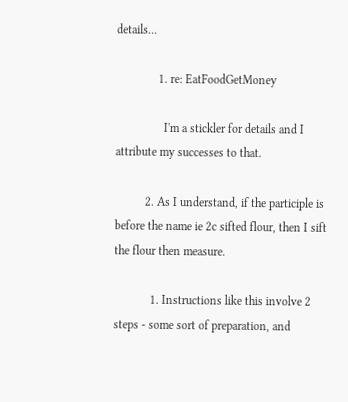details...

              1. re: EatFoodGetMoney

                I'm a stickler for details and I attribute my successes to that.

          2. As I understand, if the participle is before the name ie 2c sifted flour, then I sift the flour then measure.

            1. Instructions like this involve 2 steps - some sort of preparation, and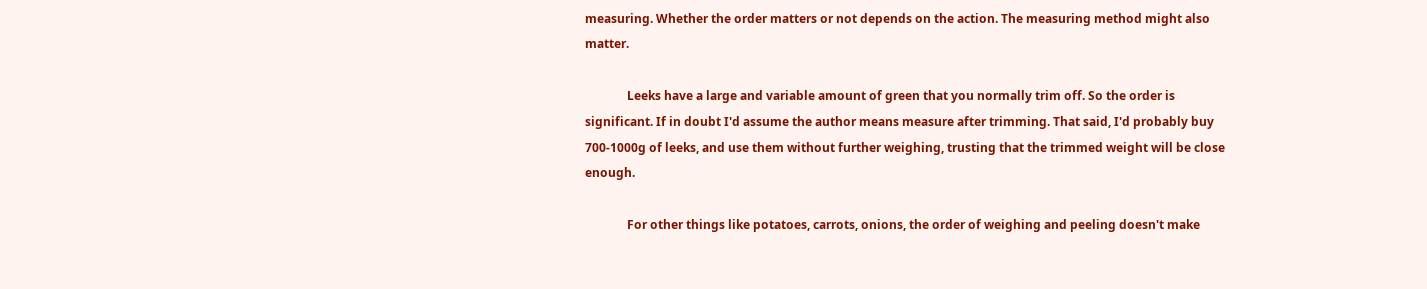measuring. Whether the order matters or not depends on the action. The measuring method might also matter.

              Leeks have a large and variable amount of green that you normally trim off. So the order is significant. If in doubt I'd assume the author means measure after trimming. That said, I'd probably buy 700-1000g of leeks, and use them without further weighing, trusting that the trimmed weight will be close enough.

              For other things like potatoes, carrots, onions, the order of weighing and peeling doesn't make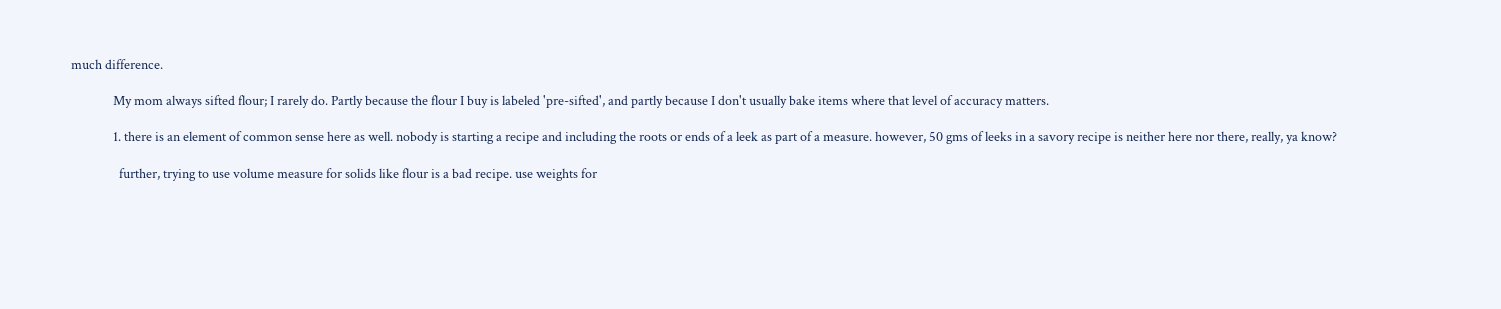much difference.

              My mom always sifted flour; I rarely do. Partly because the flour I buy is labeled 'pre-sifted', and partly because I don't usually bake items where that level of accuracy matters.

              1. there is an element of common sense here as well. nobody is starting a recipe and including the roots or ends of a leek as part of a measure. however, 50 gms of leeks in a savory recipe is neither here nor there, really, ya know?

                further, trying to use volume measure for solids like flour is a bad recipe. use weights for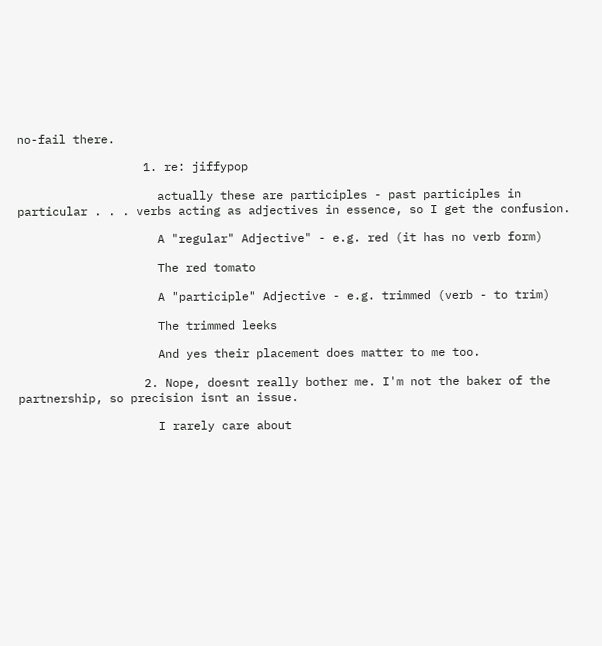no-fail there.

                  1. re: jiffypop

                    actually these are participles - past participles in particular . . . verbs acting as adjectives in essence, so I get the confusion.

                    A "regular" Adjective" - e.g. red (it has no verb form)

                    The red tomato

                    A "participle" Adjective - e.g. trimmed (verb - to trim)

                    The trimmed leeks

                    And yes their placement does matter to me too.

                  2. Nope, doesnt really bother me. I'm not the baker of the partnership, so precision isnt an issue.

                    I rarely care about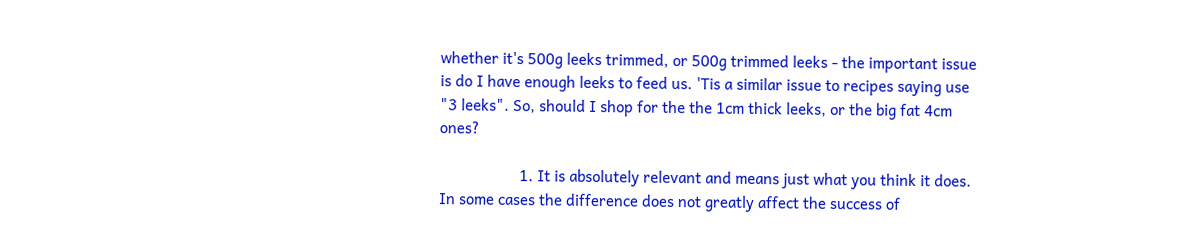whether it's 500g leeks trimmed, or 500g trimmed leeks - the important issue is do I have enough leeks to feed us. 'Tis a similar issue to recipes saying use "3 leeks". So, should I shop for the the 1cm thick leeks, or the big fat 4cm ones?

                    1. It is absolutely relevant and means just what you think it does. In some cases the difference does not greatly affect the success of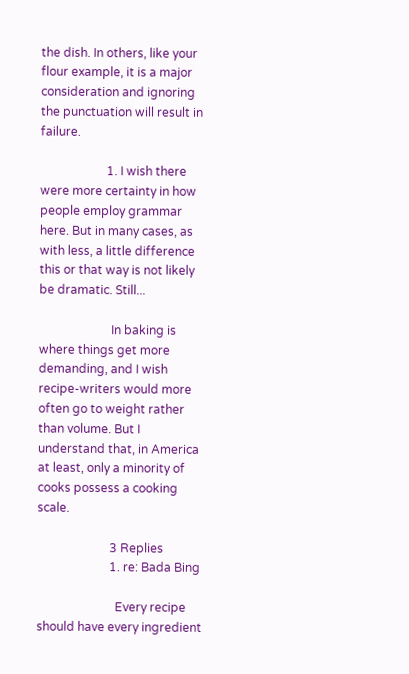the dish. In others, like your flour example, it is a major consideration and ignoring the punctuation will result in failure.

                      1. I wish there were more certainty in how people employ grammar here. But in many cases, as with less, a little difference this or that way is not likely be dramatic. Still...

                        In baking is where things get more demanding, and I wish recipe-writers would more often go to weight rather than volume. But I understand that, in America at least, only a minority of cooks possess a cooking scale.

                        3 Replies
                        1. re: Bada Bing

                          Every recipe should have every ingredient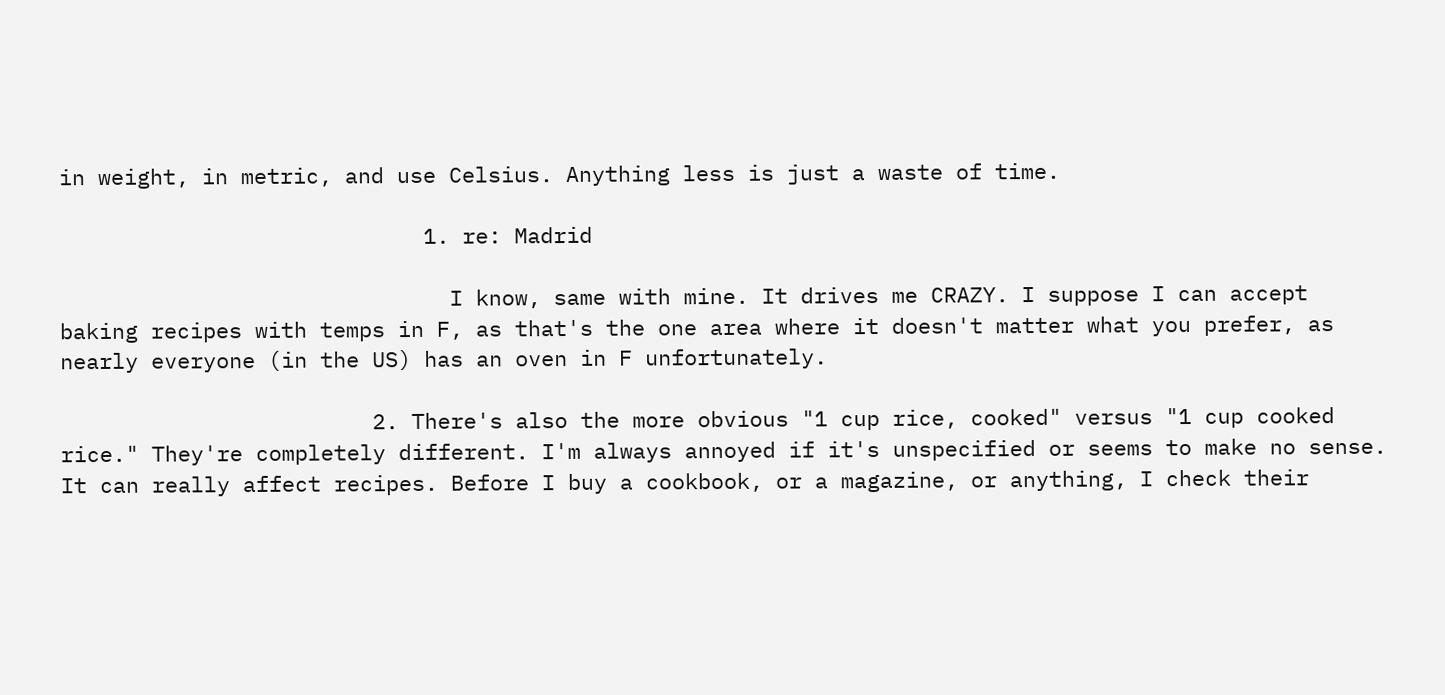in weight, in metric, and use Celsius. Anything less is just a waste of time.

                            1. re: Madrid

                              I know, same with mine. It drives me CRAZY. I suppose I can accept baking recipes with temps in F, as that's the one area where it doesn't matter what you prefer, as nearly everyone (in the US) has an oven in F unfortunately.

                        2. There's also the more obvious "1 cup rice, cooked" versus "1 cup cooked rice." They're completely different. I'm always annoyed if it's unspecified or seems to make no sense. It can really affect recipes. Before I buy a cookbook, or a magazine, or anything, I check their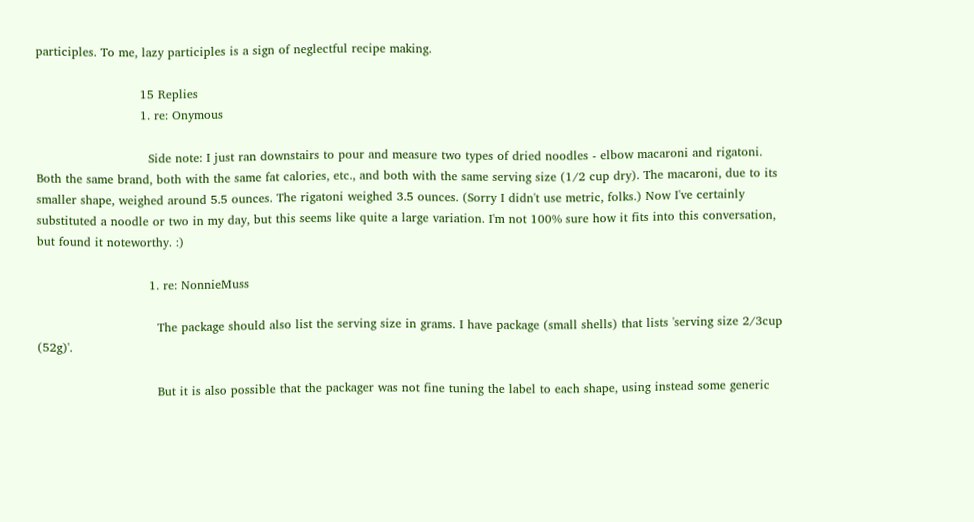participles. To me, lazy participles is a sign of neglectful recipe making.

                          15 Replies
                          1. re: Onymous

                            Side note: I just ran downstairs to pour and measure two types of dried noodles - elbow macaroni and rigatoni. Both the same brand, both with the same fat calories, etc., and both with the same serving size (1/2 cup dry). The macaroni, due to its smaller shape, weighed around 5.5 ounces. The rigatoni weighed 3.5 ounces. (Sorry I didn't use metric, folks.) Now I've certainly substituted a noodle or two in my day, but this seems like quite a large variation. I'm not 100% sure how it fits into this conversation, but found it noteworthy. :)

                            1. re: NonnieMuss

                              The package should also list the serving size in grams. I have package (small shells) that lists 'serving size 2/3cup (52g)'.

                              But it is also possible that the packager was not fine tuning the label to each shape, using instead some generic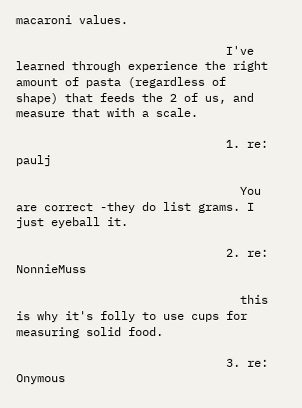macaroni values.

                              I've learned through experience the right amount of pasta (regardless of shape) that feeds the 2 of us, and measure that with a scale.

                              1. re: paulj

                                You are correct -they do list grams. I just eyeball it.

                              2. re: NonnieMuss

                                this is why it's folly to use cups for measuring solid food.

                              3. re: Onymous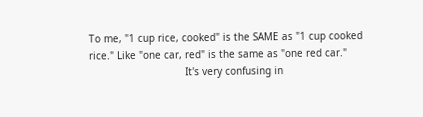To me, "1 cup rice, cooked" is the SAME as "1 cup cooked rice." Like "one car, red" is the same as "one red car."
                                It's very confusing in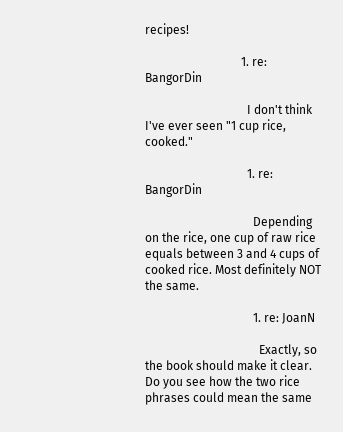recipes!

                                1. re: BangorDin

                                  I don't think I've ever seen "1 cup rice, cooked."

                                  1. re: BangorDin

                                    Depending on the rice, one cup of raw rice equals between 3 and 4 cups of cooked rice. Most definitely NOT the same.

                                    1. re: JoanN

                                      Exactly, so the book should make it clear. Do you see how the two rice phrases could mean the same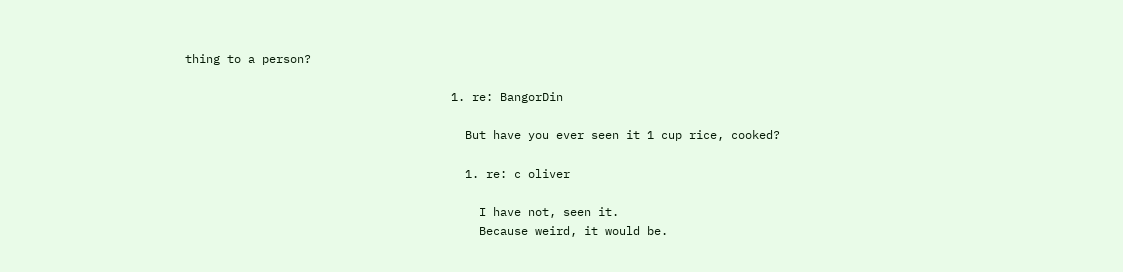thing to a person?

                                      1. re: BangorDin

                                        But have you ever seen it 1 cup rice, cooked?

                                        1. re: c oliver

                                          I have not, seen it.
                                          Because weird, it would be.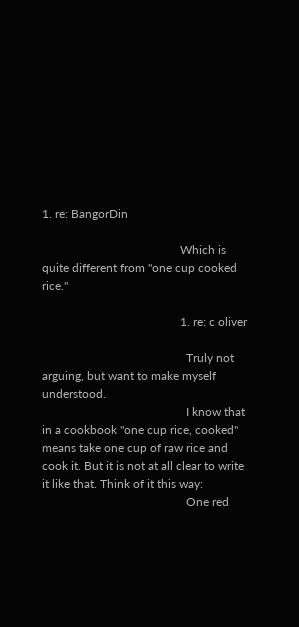1. re: BangorDin

                                              Which is quite different from "one cup cooked rice."

                                              1. re: c oliver

                                                Truly not arguing, but want to make myself understood.
                                                I know that in a cookbook "one cup rice, cooked" means take one cup of raw rice and cook it. But it is not at all clear to write it like that. Think of it this way:
                                                One red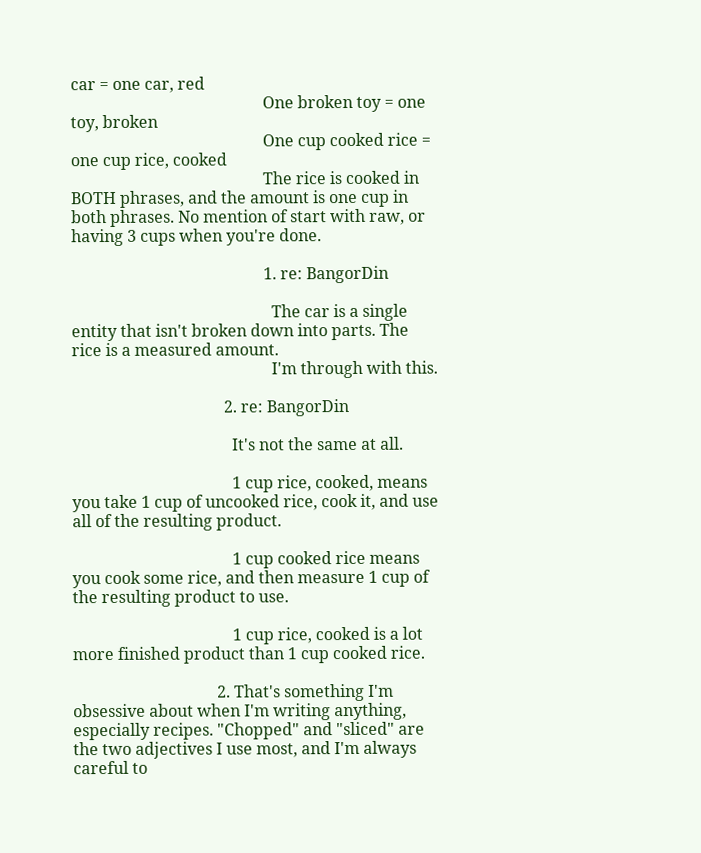car = one car, red
                                                One broken toy = one toy, broken
                                                One cup cooked rice = one cup rice, cooked
                                                The rice is cooked in BOTH phrases, and the amount is one cup in both phrases. No mention of start with raw, or having 3 cups when you're done.

                                                1. re: BangorDin

                                                  The car is a single entity that isn't broken down into parts. The rice is a measured amount.
                                                  I'm through with this.

                                      2. re: BangorDin

                                        It's not the same at all.

                                        1 cup rice, cooked, means you take 1 cup of uncooked rice, cook it, and use all of the resulting product.

                                        1 cup cooked rice means you cook some rice, and then measure 1 cup of the resulting product to use.

                                        1 cup rice, cooked is a lot more finished product than 1 cup cooked rice.

                                    2. That's something I'm obsessive about when I'm writing anything, especially recipes. "Chopped" and "sliced" are the two adjectives I use most, and I'm always careful to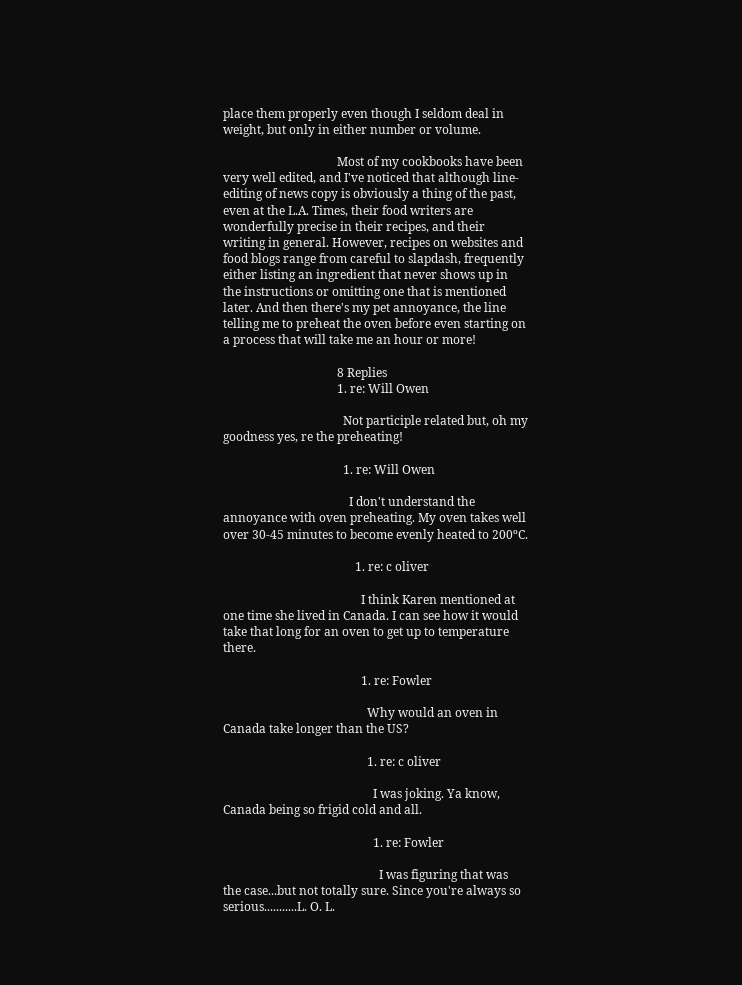place them properly even though I seldom deal in weight, but only in either number or volume.

                                      Most of my cookbooks have been very well edited, and I've noticed that although line-editing of news copy is obviously a thing of the past, even at the L.A. Times, their food writers are wonderfully precise in their recipes, and their writing in general. However, recipes on websites and food blogs range from careful to slapdash, frequently either listing an ingredient that never shows up in the instructions or omitting one that is mentioned later. And then there's my pet annoyance, the line telling me to preheat the oven before even starting on a process that will take me an hour or more!

                                      8 Replies
                                      1. re: Will Owen

                                        Not participle related but, oh my goodness yes, re the preheating!

                                        1. re: Will Owen

                                          I don't understand the annoyance with oven preheating. My oven takes well over 30-45 minutes to become evenly heated to 200ºC.

                                            1. re: c oliver

                                              I think Karen mentioned at one time she lived in Canada. I can see how it would take that long for an oven to get up to temperature there.

                                              1. re: Fowler

                                                Why would an oven in Canada take longer than the US?

                                                1. re: c oliver

                                                  I was joking. Ya know, Canada being so frigid cold and all.

                                                  1. re: Fowler

                                                    I was figuring that was the case...but not totally sure. Since you're always so serious...........L. O. L.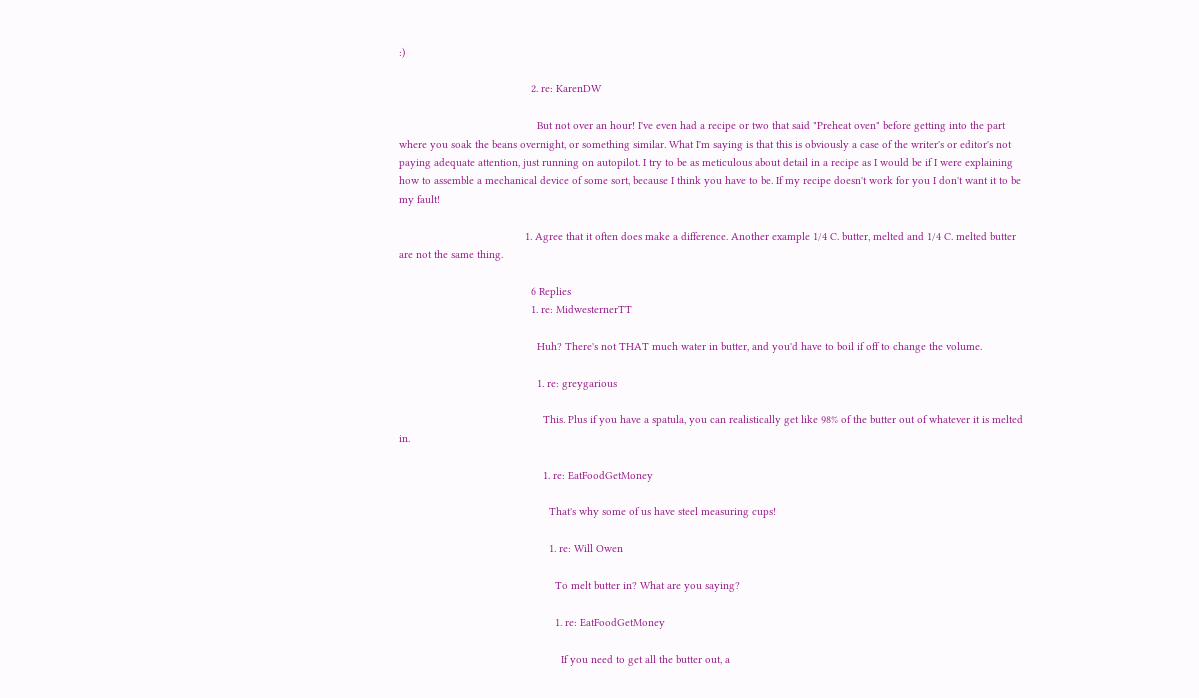:)

                                            2. re: KarenDW

                                              But not over an hour! I've even had a recipe or two that said "Preheat oven" before getting into the part where you soak the beans overnight, or something similar. What I'm saying is that this is obviously a case of the writer's or editor's not paying adequate attention, just running on autopilot. I try to be as meticulous about detail in a recipe as I would be if I were explaining how to assemble a mechanical device of some sort, because I think you have to be. If my recipe doesn't work for you I don't want it to be my fault!

                                          1. Agree that it often does make a difference. Another example 1/4 C. butter, melted and 1/4 C. melted butter are not the same thing.

                                            6 Replies
                                            1. re: MidwesternerTT

                                              Huh? There's not THAT much water in butter, and you'd have to boil if off to change the volume.

                                              1. re: greygarious

                                                This. Plus if you have a spatula, you can realistically get like 98% of the butter out of whatever it is melted in.

                                                1. re: EatFoodGetMoney

                                                  That's why some of us have steel measuring cups!

                                                  1. re: Will Owen

                                                    To melt butter in? What are you saying?

                                                    1. re: EatFoodGetMoney

                                                      If you need to get all the butter out, a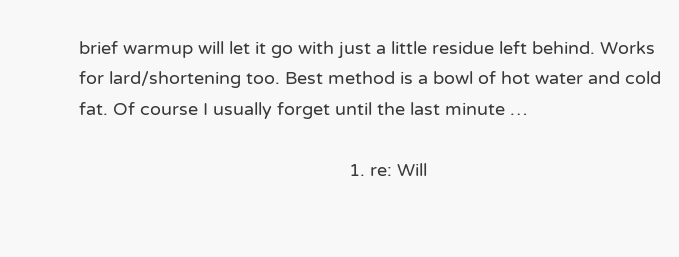brief warmup will let it go with just a little residue left behind. Works for lard/shortening too. Best method is a bowl of hot water and cold fat. Of course I usually forget until the last minute …

                                                      1. re: Will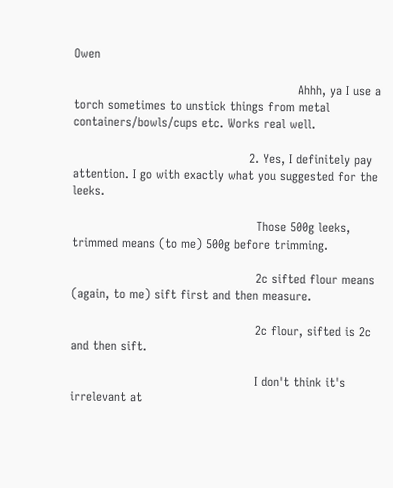Owen

                                                        Ahhh, ya I use a torch sometimes to unstick things from metal containers/bowls/cups etc. Works real well.

                                            2. Yes, I definitely pay attention. I go with exactly what you suggested for the leeks.

                                              Those 500g leeks, trimmed means (to me) 500g before trimming.

                                              2c sifted flour means (again, to me) sift first and then measure.

                                              2c flour, sifted is 2c and then sift.

                                              I don't think it's irrelevant at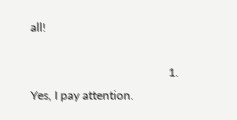all!

                                              1. Yes, I pay attention.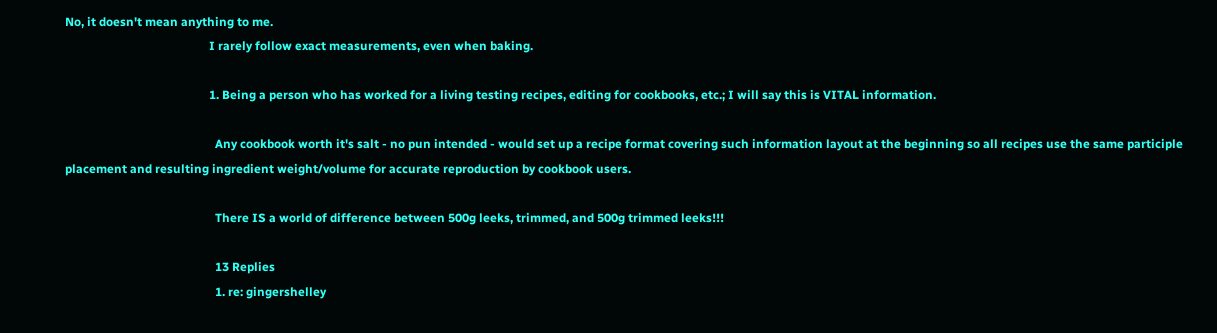No, it doesn't mean anything to me.
                                                I rarely follow exact measurements, even when baking.

                                                1. Being a person who has worked for a living testing recipes, editing for cookbooks, etc.; I will say this is VITAL information.

                                                  Any cookbook worth it's salt - no pun intended - would set up a recipe format covering such information layout at the beginning so all recipes use the same participle placement and resulting ingredient weight/volume for accurate reproduction by cookbook users.

                                                  There IS a world of difference between 500g leeks, trimmed, and 500g trimmed leeks!!!

                                                  13 Replies
                                                  1. re: gingershelley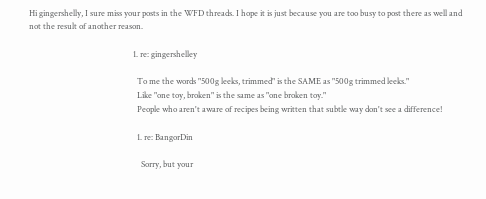Hi gingershelly, I sure miss your posts in the WFD threads. I hope it is just because you are too busy to post there as well and not the result of another reason.

                                                    1. re: gingershelley

                                                      To me the words "500g leeks, trimmed" is the SAME as "500g trimmed leeks."
                                                      Like "one toy, broken" is the same as "one broken toy."
                                                      People who aren't aware of recipes being written that subtle way don't see a difference!

                                                      1. re: BangorDin

                                                        Sorry, but your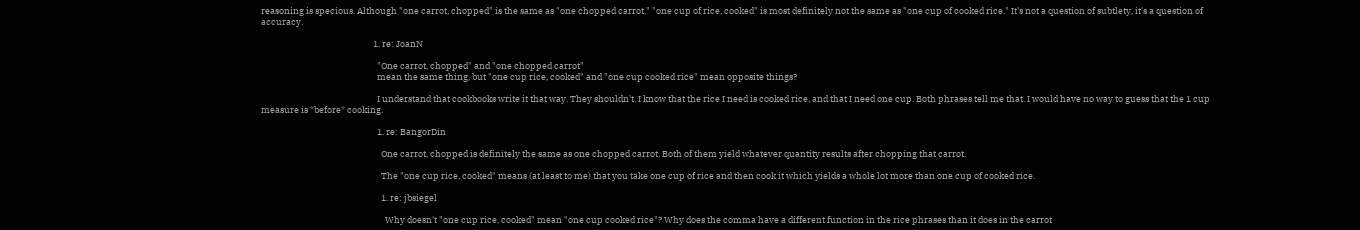reasoning is specious. Although "one carrot, chopped" is the same as "one chopped carrot," "one cup of rice, cooked" is most definitely not the same as "one cup of cooked rice." It's not a question of subtlety, it's a question of accuracy.

                                                        1. re: JoanN

                                                          "One carrot, chopped" and "one chopped carrot"
                                                          mean the same thing, but "one cup rice, cooked" and "one cup cooked rice" mean opposite things?

                                                          I understand that cookbooks write it that way. They shouldn't. I know that the rice I need is cooked rice, and that I need one cup. Both phrases tell me that. I would have no way to guess that the 1 cup measure is *before* cooking.

                                                          1. re: BangorDin

                                                            One carrot, chopped is definitely the same as one chopped carrot. Both of them yield whatever quantity results after chopping that carrot.

                                                            The "one cup rice, cooked" means (at least to me) that you take one cup of rice and then cook it which yields a whole lot more than one cup of cooked rice.

                                                            1. re: jbsiegel

                                                              Why doesn't "one cup rice, cooked" mean "one cup cooked rice"? Why does the comma have a different function in the rice phrases than it does in the carrot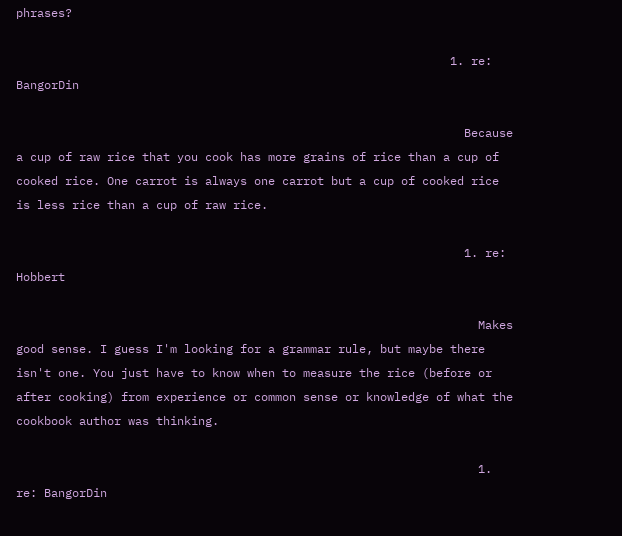phrases?

                                                              1. re: BangorDin

                                                                Because a cup of raw rice that you cook has more grains of rice than a cup of cooked rice. One carrot is always one carrot but a cup of cooked rice is less rice than a cup of raw rice.

                                                                1. re: Hobbert

                                                                  Makes good sense. I guess I'm looking for a grammar rule, but maybe there isn't one. You just have to know when to measure the rice (before or after cooking) from experience or common sense or knowledge of what the cookbook author was thinking.

                                                                  1. re: BangorDin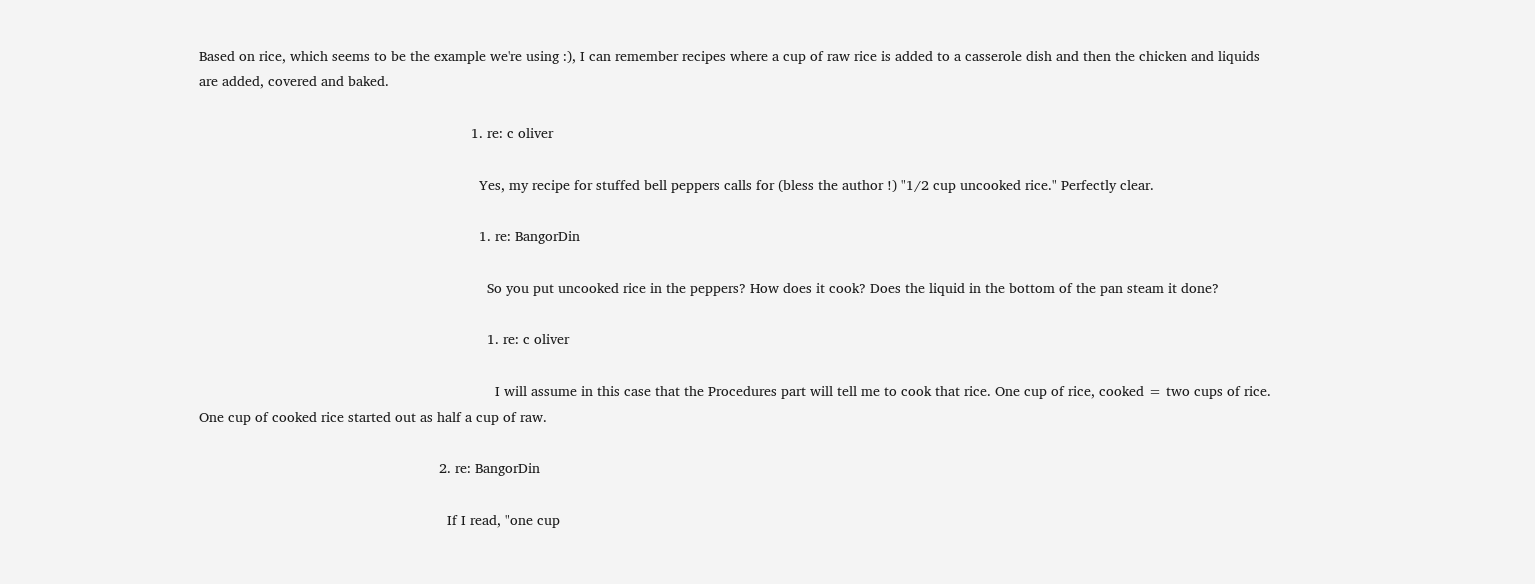Based on rice, which seems to be the example we're using :), I can remember recipes where a cup of raw rice is added to a casserole dish and then the chicken and liquids are added, covered and baked.

                                                                    1. re: c oliver

                                                                      Yes, my recipe for stuffed bell peppers calls for (bless the author !) "1/2 cup uncooked rice." Perfectly clear.

                                                                      1. re: BangorDin

                                                                        So you put uncooked rice in the peppers? How does it cook? Does the liquid in the bottom of the pan steam it done?

                                                                        1. re: c oliver

                                                                          I will assume in this case that the Procedures part will tell me to cook that rice. One cup of rice, cooked = two cups of rice. One cup of cooked rice started out as half a cup of raw.

                                                            2. re: BangorDin

                                                              If I read, "one cup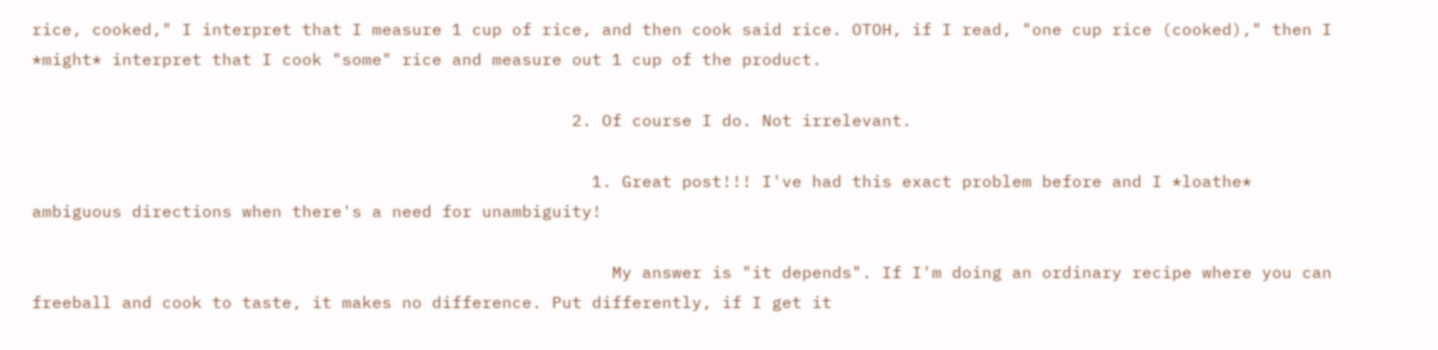rice, cooked," I interpret that I measure 1 cup of rice, and then cook said rice. OTOH, if I read, "one cup rice (cooked)," then I *might* interpret that I cook "some" rice and measure out 1 cup of the product.

                                                      2. Of course I do. Not irrelevant.

                                                        1. Great post!!! I've had this exact problem before and I *loathe* ambiguous directions when there's a need for unambiguity!

                                                          My answer is "it depends". If I'm doing an ordinary recipe where you can freeball and cook to taste, it makes no difference. Put differently, if I get it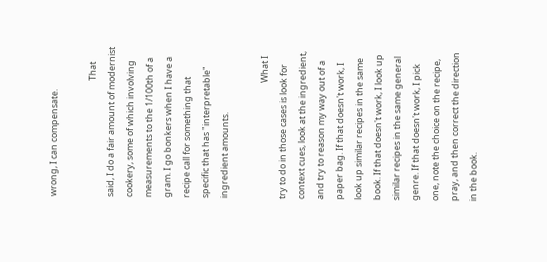wrong, I can compensate.

                                                          That said, I do a fair amount of modernist cookery, some of which involving measurements to the 1/100th of a gram. I go bonkers when I have a recipe call for something that specific that has "interpretable" ingredient amounts.

                                                          What I try to do in those cases is look for context cues, look at the ingredient, and try to reason my way out of a paper bag. If that doesn't work, I look up similar recipes in the same book. If that doesn't work, I look up similar recipes in the same general genre. If that doesn't work, I pick one, note the choice on the recipe, pray, and then correct the direction in the book.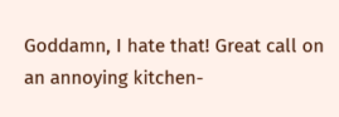Goddamn, I hate that! Great call on an annoying kitchen-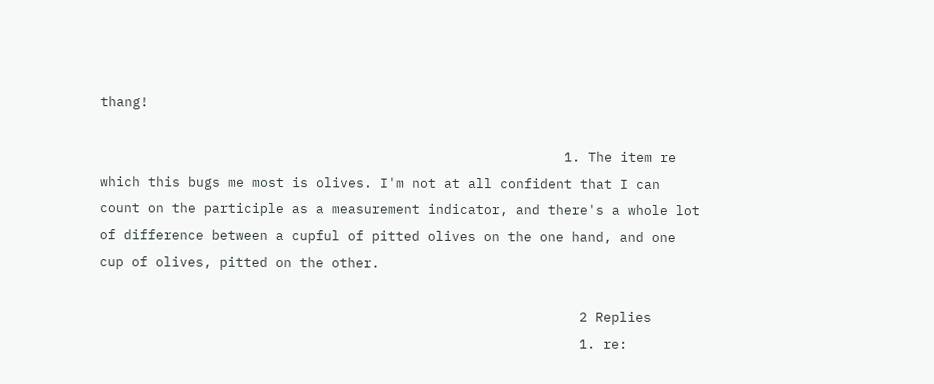thang!

                                                          1. The item re which this bugs me most is olives. I'm not at all confident that I can count on the participle as a measurement indicator, and there's a whole lot of difference between a cupful of pitted olives on the one hand, and one cup of olives, pitted on the other.

                                                            2 Replies
                                                            1. re: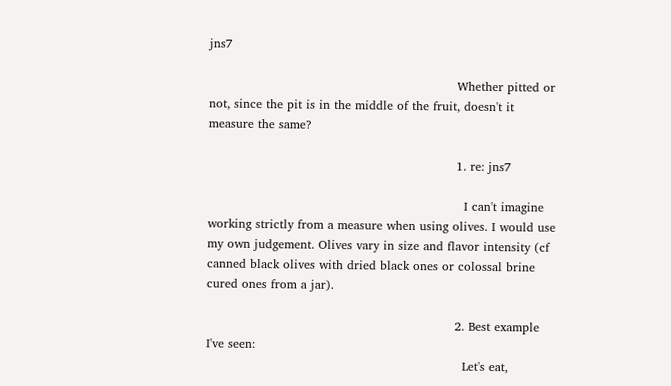jns7

                                                              Whether pitted or not, since the pit is in the middle of the fruit, doesn't it measure the same?

                                                              1. re: jns7

                                                                I can't imagine working strictly from a measure when using olives. I would use my own judgement. Olives vary in size and flavor intensity (cf canned black olives with dried black ones or colossal brine cured ones from a jar).

                                                              2. Best example I've seen:
                                                                Let's eat,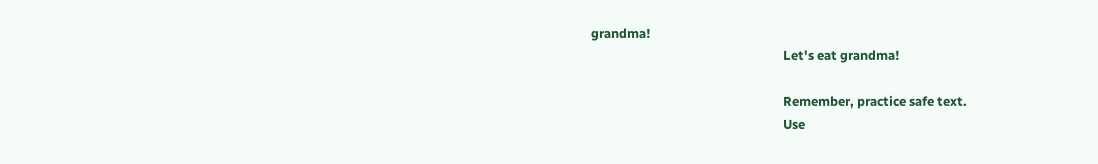grandma!
                                                                Let's eat grandma!

                                                                Remember, practice safe text.
                                                                Use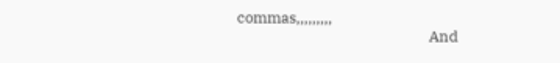commas,,,,,,,,,
                                                                And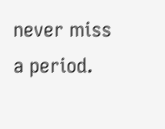never miss a period.